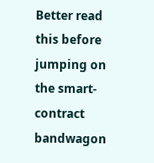Better read this before jumping on the smart-contract bandwagon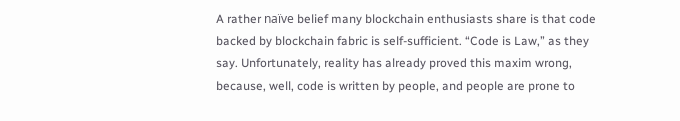A rather naïve belief many blockchain enthusiasts share is that code backed by blockchain fabric is self-sufficient. “Code is Law,” as they say. Unfortunately, reality has already proved this maxim wrong, because, well, code is written by people, and people are prone to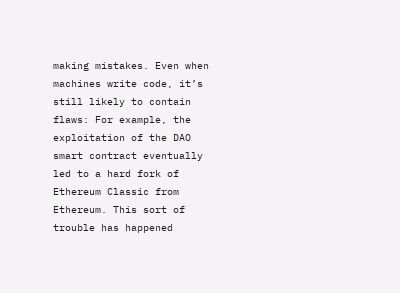making mistakes. Even when machines write code, it’s still likely to contain flaws: For example, the exploitation of the DAO smart contract eventually led to a hard fork of Ethereum Classic from Ethereum. This sort of trouble has happened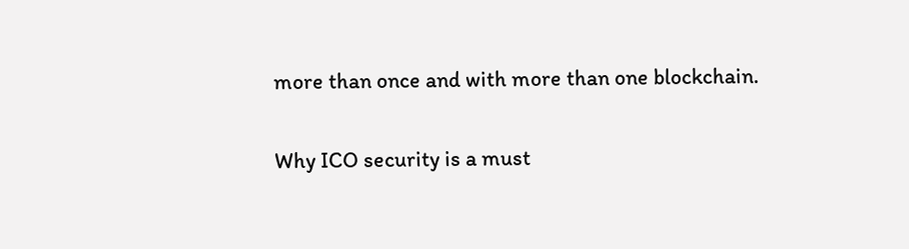more than once and with more than one blockchain.

Why ICO security is a must